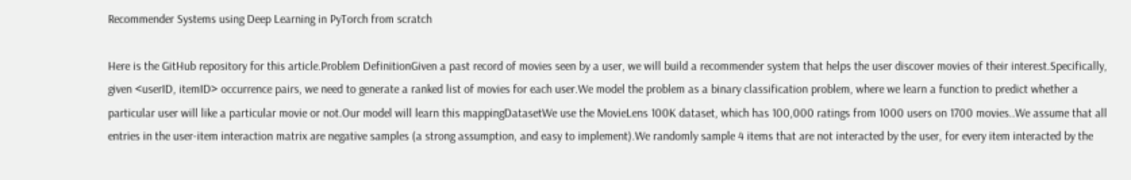Recommender Systems using Deep Learning in PyTorch from scratch

Here is the GitHub repository for this article.Problem DefinitionGiven a past record of movies seen by a user, we will build a recommender system that helps the user discover movies of their interest.Specifically, given <userID, itemID> occurrence pairs, we need to generate a ranked list of movies for each user.We model the problem as a binary classification problem, where we learn a function to predict whether a particular user will like a particular movie or not.Our model will learn this mappingDatasetWe use the MovieLens 100K dataset, which has 100,000 ratings from 1000 users on 1700 movies..We assume that all entries in the user-item interaction matrix are negative samples (a strong assumption, and easy to implement).We randomly sample 4 items that are not interacted by the user, for every item interacted by the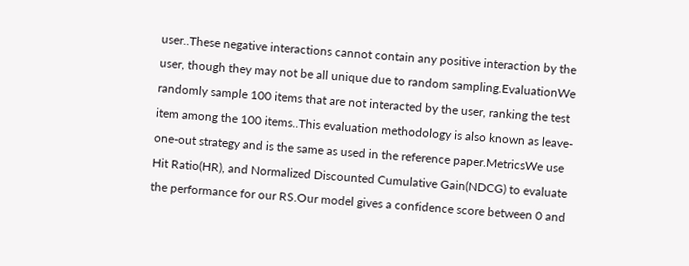user..These negative interactions cannot contain any positive interaction by the user, though they may not be all unique due to random sampling.EvaluationWe randomly sample 100 items that are not interacted by the user, ranking the test item among the 100 items..This evaluation methodology is also known as leave-one-out strategy and is the same as used in the reference paper.MetricsWe use Hit Ratio(HR), and Normalized Discounted Cumulative Gain(NDCG) to evaluate the performance for our RS.Our model gives a confidence score between 0 and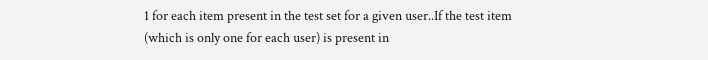1 for each item present in the test set for a given user..If the test item (which is only one for each user) is present in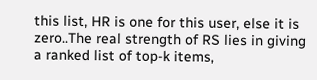this list, HR is one for this user, else it is zero..The real strength of RS lies in giving a ranked list of top-k items,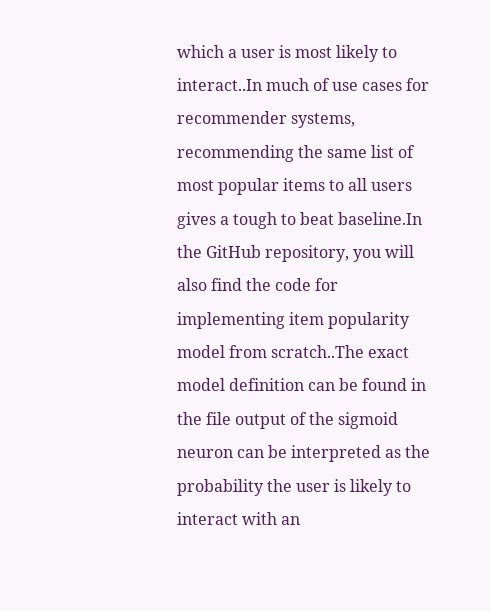which a user is most likely to interact..In much of use cases for recommender systems, recommending the same list of most popular items to all users gives a tough to beat baseline.In the GitHub repository, you will also find the code for implementing item popularity model from scratch..The exact model definition can be found in the file output of the sigmoid neuron can be interpreted as the probability the user is likely to interact with an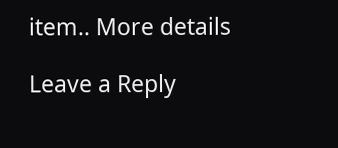item.. More details

Leave a Reply